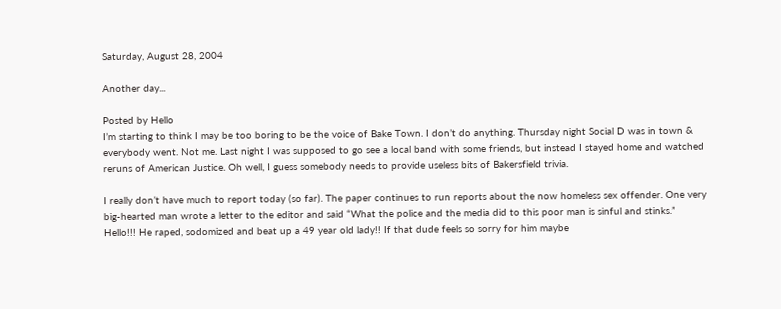Saturday, August 28, 2004

Another day...

Posted by Hello
I’m starting to think I may be too boring to be the voice of Bake Town. I don’t do anything. Thursday night Social D was in town & everybody went. Not me. Last night I was supposed to go see a local band with some friends, but instead I stayed home and watched reruns of American Justice. Oh well, I guess somebody needs to provide useless bits of Bakersfield trivia.

I really don’t have much to report today (so far). The paper continues to run reports about the now homeless sex offender. One very big-hearted man wrote a letter to the editor and said “What the police and the media did to this poor man is sinful and stinks.” Hello!!! He raped, sodomized and beat up a 49 year old lady!! If that dude feels so sorry for him maybe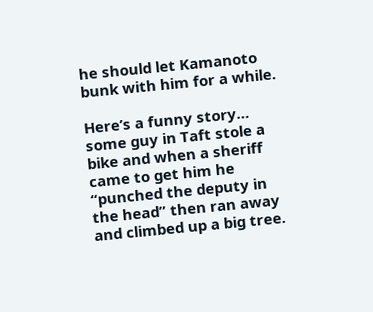he should let Kamanoto bunk with him for a while.

Here’s a funny story… some guy in Taft stole a bike and when a sheriff came to get him he “punched the deputy in the head” then ran away and climbed up a big tree.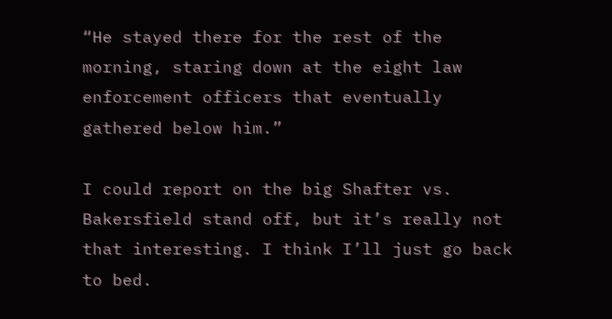“He stayed there for the rest of the morning, staring down at the eight law enforcement officers that eventually gathered below him.”

I could report on the big Shafter vs. Bakersfield stand off, but it’s really not that interesting. I think I’ll just go back to bed.